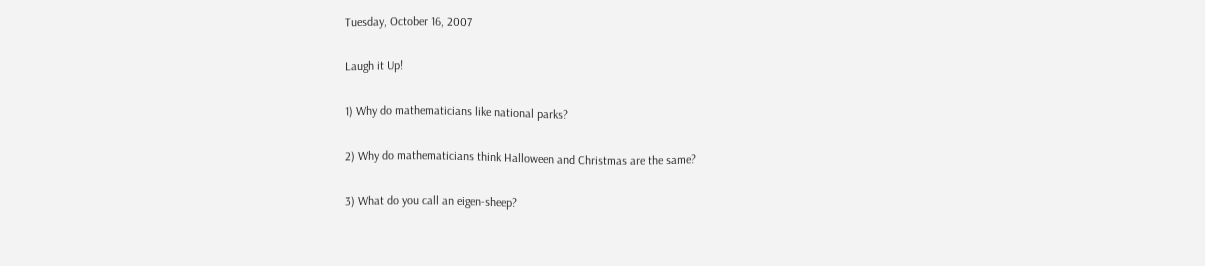Tuesday, October 16, 2007

Laugh it Up!

1) Why do mathematicians like national parks?

2) Why do mathematicians think Halloween and Christmas are the same?

3) What do you call an eigen-sheep?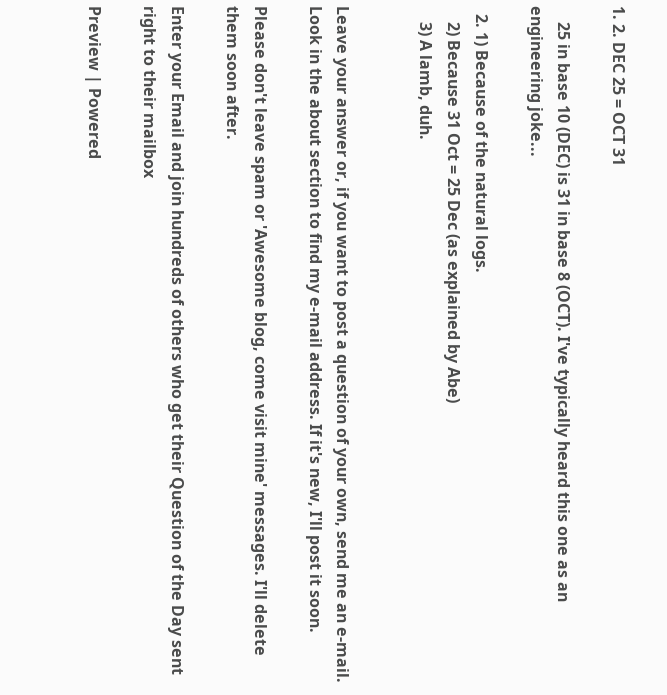1. 2. DEC 25 = OCT 31

    25 in base 10 (DEC) is 31 in base 8 (OCT). I've typically heard this one as an engineering joke...

  2. 1) Because of the natural logs.
    2) Because 31 Oct = 25 Dec (as explained by Abe)
    3) A lamb, duh.


Leave your answer or, if you want to post a question of your own, send me an e-mail. Look in the about section to find my e-mail address. If it's new, I'll post it soon.

Please don't leave spam or 'Awesome blog, come visit mine' messages. I'll delete them soon after.

Enter your Email and join hundreds of others who get their Question of the Day sent right to their mailbox

Preview | Powered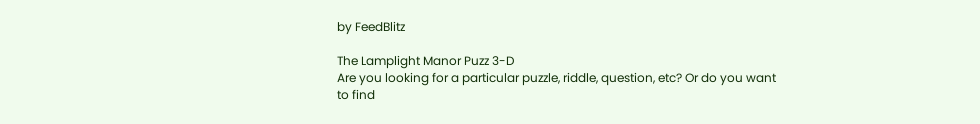by FeedBlitz

The Lamplight Manor Puzz 3-D
Are you looking for a particular puzzle, riddle, question, etc? Or do you want to find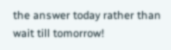the answer today rather than wait till tomorrow!